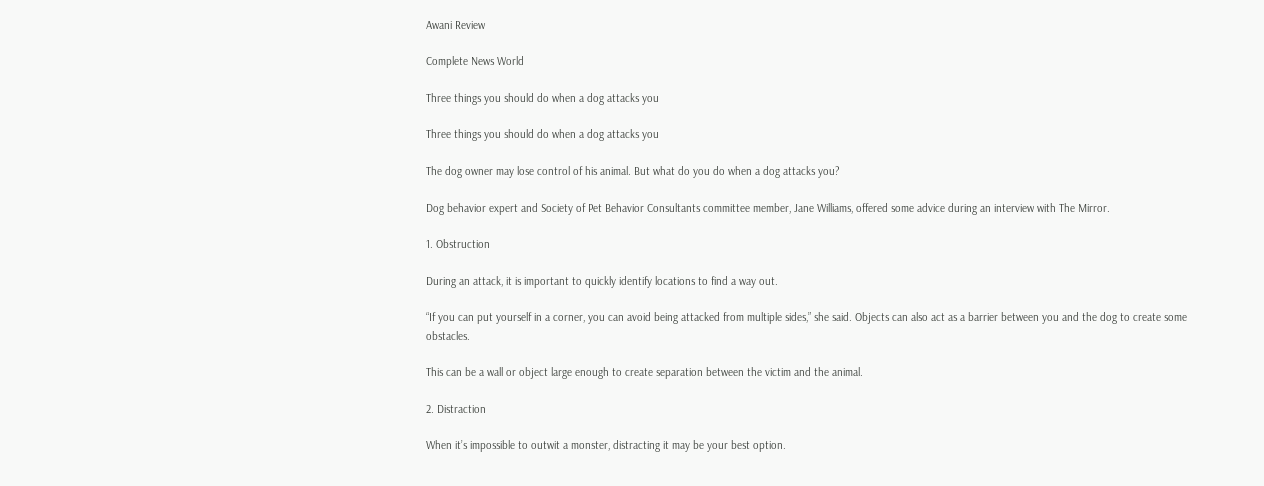Awani Review

Complete News World

Three things you should do when a dog attacks you

Three things you should do when a dog attacks you

The dog owner may lose control of his animal. But what do you do when a dog attacks you?

Dog behavior expert and Society of Pet Behavior Consultants committee member, Jane Williams, offered some advice during an interview with The Mirror.

1. Obstruction

During an attack, it is important to quickly identify locations to find a way out.

“If you can put yourself in a corner, you can avoid being attacked from multiple sides,” she said. Objects can also act as a barrier between you and the dog to create some obstacles.

This can be a wall or object large enough to create separation between the victim and the animal.

2. Distraction

When it’s impossible to outwit a monster, distracting it may be your best option.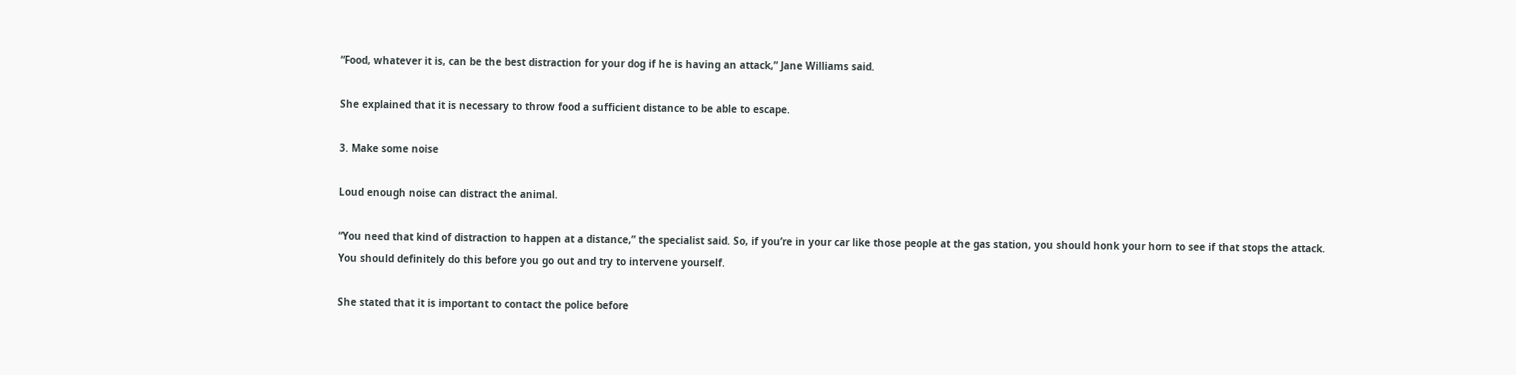“Food, whatever it is, can be the best distraction for your dog if he is having an attack,” Jane Williams said.

She explained that it is necessary to throw food a sufficient distance to be able to escape.

3. Make some noise

Loud enough noise can distract the animal.

“You need that kind of distraction to happen at a distance,” the specialist said. So, if you’re in your car like those people at the gas station, you should honk your horn to see if that stops the attack. You should definitely do this before you go out and try to intervene yourself.

She stated that it is important to contact the police before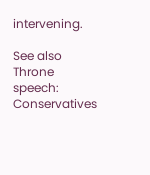intervening.

See also  Throne speech: Conservatives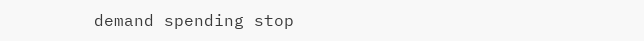demand spending stop